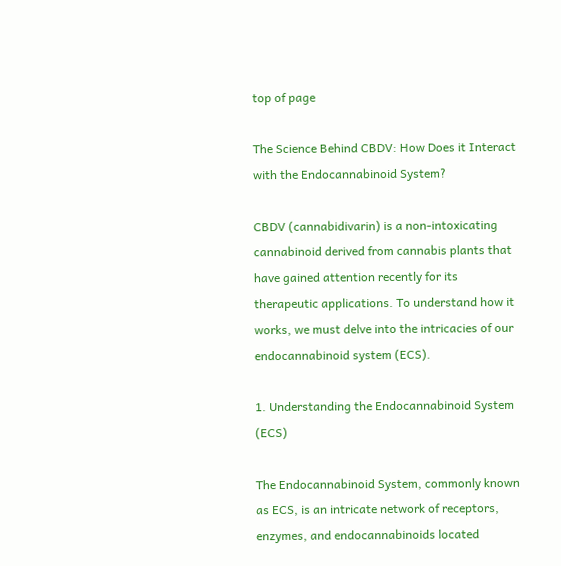top of page

The Science Behind CBDV: How Does it Interact with the Endocannabinoid System?

CBDV (cannabidivarin) is a non-intoxicating cannabinoid derived from cannabis plants that have gained attention recently for its therapeutic applications. To understand how it works, we must delve into the intricacies of our endocannabinoid system (ECS).

1. Understanding the Endocannabinoid System (ECS)

The Endocannabinoid System, commonly known as ECS, is an intricate network of receptors, enzymes, and endocannabinoids located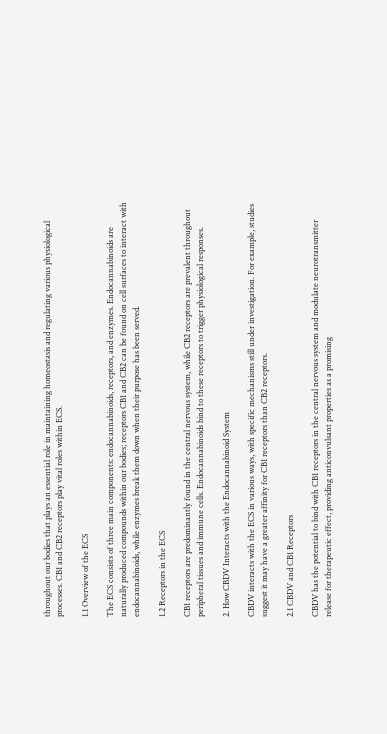throughout our bodies that plays an essential role in maintaining homeostasis and regulating various physiological processes. CB1 and CB2 receptors play vital roles within ECS.

1.1 Overview of the ECS

The ECS consists of three main components: endocannabinoids, receptors, and enzymes. Endocannabinoids are naturally produced compounds within our bodies; receptors CB1 and CB2 can be found on cell surfaces to interact with endocannabinoids, while enzymes break them down when their purpose has been served.

1.2 Receptors in the ECS

CB1 receptors are predominantly found in the central nervous system, while CB2 receptors are prevalent throughout peripheral tissues and immune cells. Endocannabinoids bind to these receptors to trigger physiological responses.

2. How CBDV Interacts with the Endocannabinoid System

CBDV interacts with the ECS in various ways, with specific mechanisms still under investigation. For example, studies suggest it may have a greater affinity for CB1 receptors than CB2 receptors.

2.1 CBDV and CB1 Receptors

CBDV has the potential to bind with CB1 receptors in the central nervous system and modulate neurotransmitter release for therapeutic effect, providing anticonvulsant properties as a promising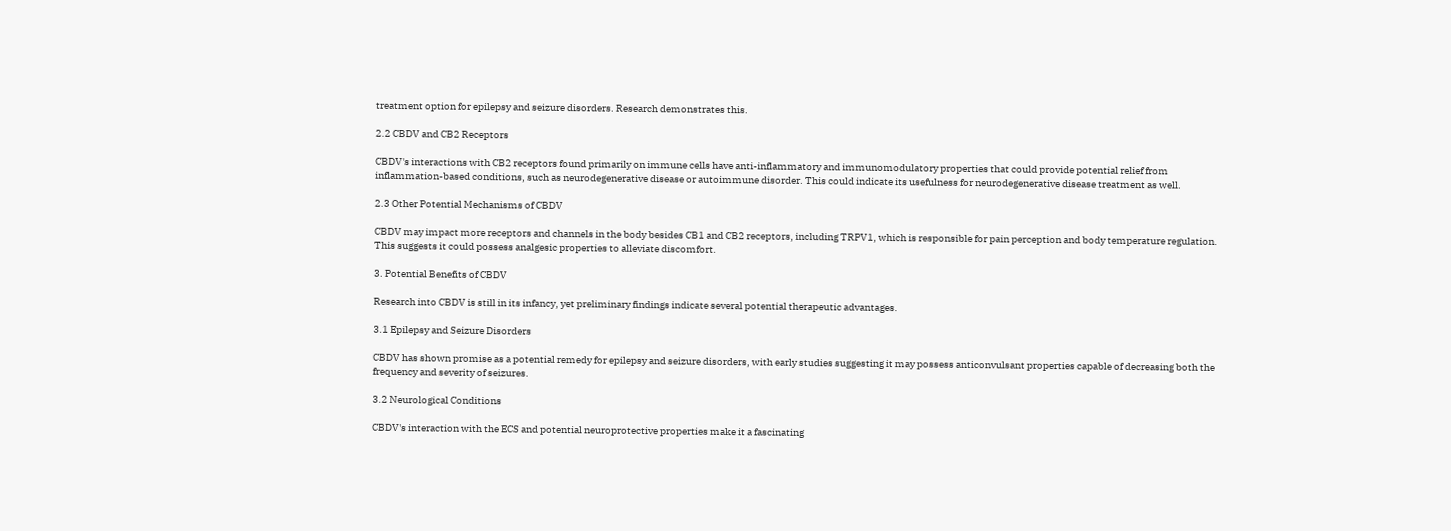treatment option for epilepsy and seizure disorders. Research demonstrates this.

2.2 CBDV and CB2 Receptors

CBDV's interactions with CB2 receptors found primarily on immune cells have anti-inflammatory and immunomodulatory properties that could provide potential relief from inflammation-based conditions, such as neurodegenerative disease or autoimmune disorder. This could indicate its usefulness for neurodegenerative disease treatment as well.

2.3 Other Potential Mechanisms of CBDV

CBDV may impact more receptors and channels in the body besides CB1 and CB2 receptors, including TRPV1, which is responsible for pain perception and body temperature regulation. This suggests it could possess analgesic properties to alleviate discomfort.

3. Potential Benefits of CBDV

Research into CBDV is still in its infancy, yet preliminary findings indicate several potential therapeutic advantages.

3.1 Epilepsy and Seizure Disorders

CBDV has shown promise as a potential remedy for epilepsy and seizure disorders, with early studies suggesting it may possess anticonvulsant properties capable of decreasing both the frequency and severity of seizures.

3.2 Neurological Conditions

CBDV's interaction with the ECS and potential neuroprotective properties make it a fascinating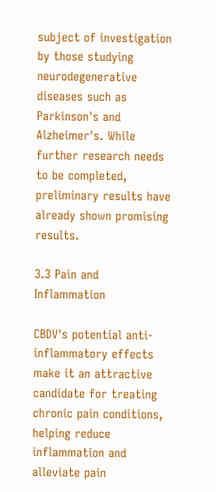subject of investigation by those studying neurodegenerative diseases such as Parkinson's and Alzheimer's. While further research needs to be completed, preliminary results have already shown promising results.

3.3 Pain and Inflammation

CBDV's potential anti-inflammatory effects make it an attractive candidate for treating chronic pain conditions, helping reduce inflammation and alleviate pain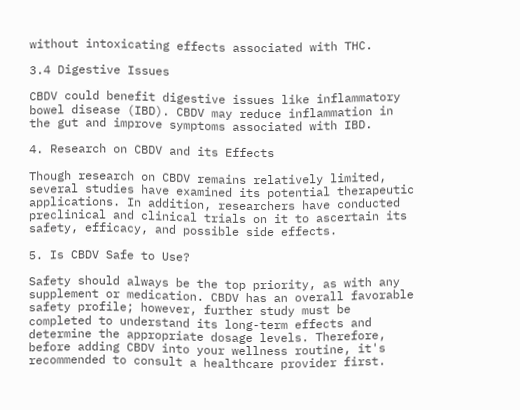without intoxicating effects associated with THC.

3.4 Digestive Issues

CBDV could benefit digestive issues like inflammatory bowel disease (IBD). CBDV may reduce inflammation in the gut and improve symptoms associated with IBD.

4. Research on CBDV and its Effects

Though research on CBDV remains relatively limited, several studies have examined its potential therapeutic applications. In addition, researchers have conducted preclinical and clinical trials on it to ascertain its safety, efficacy, and possible side effects.

5. Is CBDV Safe to Use?

Safety should always be the top priority, as with any supplement or medication. CBDV has an overall favorable safety profile; however, further study must be completed to understand its long-term effects and determine the appropriate dosage levels. Therefore, before adding CBDV into your wellness routine, it's recommended to consult a healthcare provider first.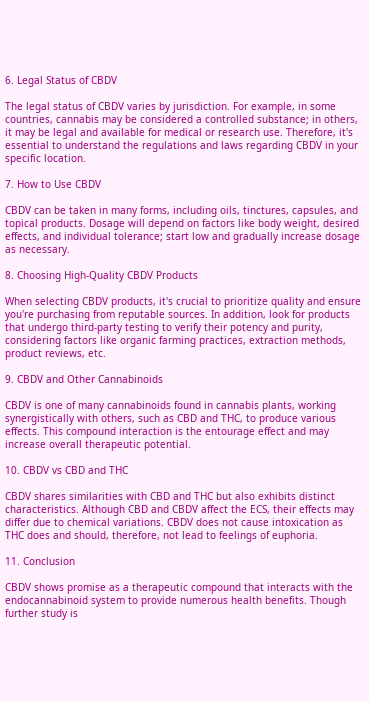6. Legal Status of CBDV

The legal status of CBDV varies by jurisdiction. For example, in some countries, cannabis may be considered a controlled substance; in others, it may be legal and available for medical or research use. Therefore, it's essential to understand the regulations and laws regarding CBDV in your specific location.

7. How to Use CBDV

CBDV can be taken in many forms, including oils, tinctures, capsules, and topical products. Dosage will depend on factors like body weight, desired effects, and individual tolerance; start low and gradually increase dosage as necessary.

8. Choosing High-Quality CBDV Products

When selecting CBDV products, it's crucial to prioritize quality and ensure you're purchasing from reputable sources. In addition, look for products that undergo third-party testing to verify their potency and purity, considering factors like organic farming practices, extraction methods, product reviews, etc.

9. CBDV and Other Cannabinoids

CBDV is one of many cannabinoids found in cannabis plants, working synergistically with others, such as CBD and THC, to produce various effects. This compound interaction is the entourage effect and may increase overall therapeutic potential.

10. CBDV vs CBD and THC

CBDV shares similarities with CBD and THC but also exhibits distinct characteristics. Although CBD and CBDV affect the ECS, their effects may differ due to chemical variations. CBDV does not cause intoxication as THC does and should, therefore, not lead to feelings of euphoria.

11. Conclusion

CBDV shows promise as a therapeutic compound that interacts with the endocannabinoid system to provide numerous health benefits. Though further study is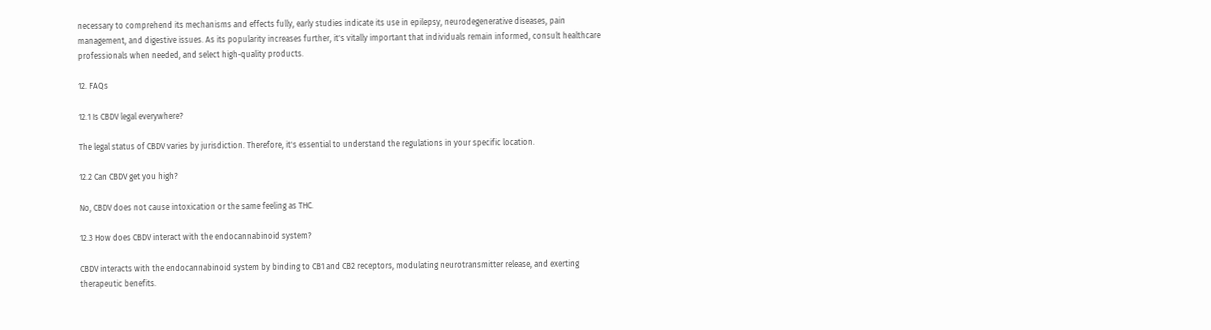necessary to comprehend its mechanisms and effects fully, early studies indicate its use in epilepsy, neurodegenerative diseases, pain management, and digestive issues. As its popularity increases further, it's vitally important that individuals remain informed, consult healthcare professionals when needed, and select high-quality products.

12. FAQs

12.1 Is CBDV legal everywhere?

The legal status of CBDV varies by jurisdiction. Therefore, it's essential to understand the regulations in your specific location.

12.2 Can CBDV get you high?

No, CBDV does not cause intoxication or the same feeling as THC.

12.3 How does CBDV interact with the endocannabinoid system?

CBDV interacts with the endocannabinoid system by binding to CB1 and CB2 receptors, modulating neurotransmitter release, and exerting therapeutic benefits.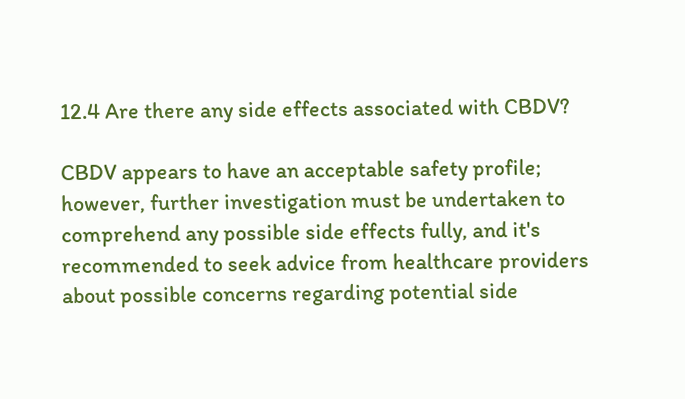12.4 Are there any side effects associated with CBDV?

CBDV appears to have an acceptable safety profile; however, further investigation must be undertaken to comprehend any possible side effects fully, and it's recommended to seek advice from healthcare providers about possible concerns regarding potential side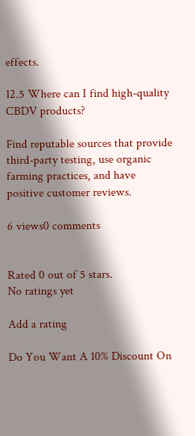effects.

12.5 Where can I find high-quality CBDV products?

Find reputable sources that provide third-party testing, use organic farming practices, and have positive customer reviews.

6 views0 comments


Rated 0 out of 5 stars.
No ratings yet

Add a rating

Do You Want A 10% Discount On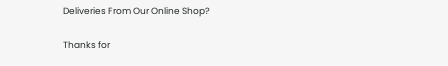Deliveries From Our Online Shop?

Thanks for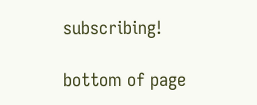subscribing!

bottom of page